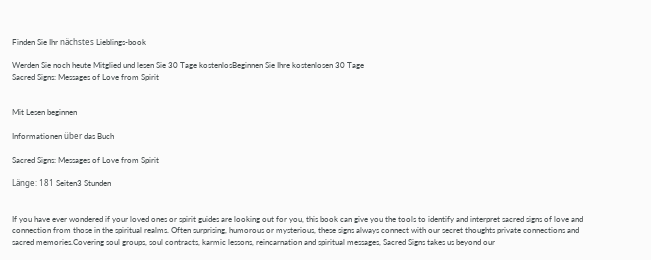Finden Sie Ihr nächstes Lieblings-book

Werden Sie noch heute Mitglied und lesen Sie 30 Tage kostenlosBeginnen Sie Ihre kostenlosen 30 Tage
Sacred Signs: Messages of Love from Spirit


Mit Lesen beginnen

Informationen über das Buch

Sacred Signs: Messages of Love from Spirit

Länge: 181 Seiten3 Stunden


If you have ever wondered if your loved ones or spirit guides are looking out for you, this book can give you the tools to identify and interpret sacred signs of love and connection from those in the spiritual realms. Often surprising, humorous or mysterious, these signs always connect with our secret thoughts private connections and sacred memories.Covering soul groups, soul contracts, karmic lessons, reincarnation and spiritual messages, Sacred Signs takes us beyond our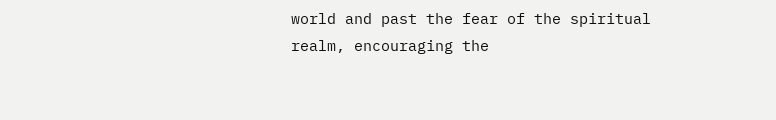world and past the fear of the spiritual realm, encouraging the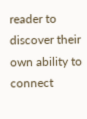reader to discover their own ability to connect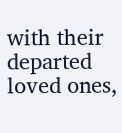with their departed loved ones,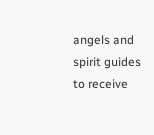angels and spirit guides to receive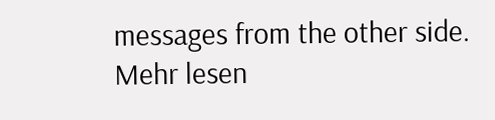messages from the other side.
Mehr lesen